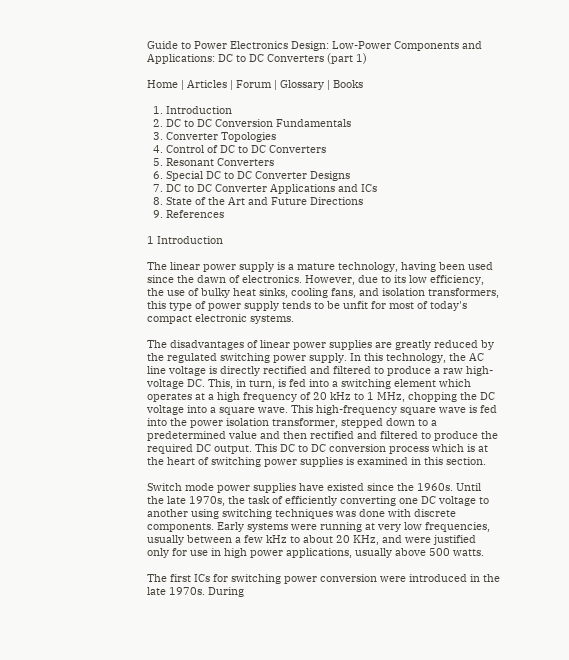Guide to Power Electronics Design: Low-Power Components and Applications: DC to DC Converters (part 1)

Home | Articles | Forum | Glossary | Books

  1. Introduction
  2. DC to DC Conversion Fundamentals
  3. Converter Topologies
  4. Control of DC to DC Converters
  5. Resonant Converters
  6. Special DC to DC Converter Designs
  7. DC to DC Converter Applications and ICs
  8. State of the Art and Future Directions
  9. References

1 Introduction

The linear power supply is a mature technology, having been used since the dawn of electronics. However, due to its low efficiency, the use of bulky heat sinks, cooling fans, and isolation transformers, this type of power supply tends to be unfit for most of today's compact electronic systems.

The disadvantages of linear power supplies are greatly reduced by the regulated switching power supply. In this technology, the AC line voltage is directly rectified and filtered to produce a raw high-voltage DC. This, in turn, is fed into a switching element which operates at a high frequency of 20 kHz to 1 MHz, chopping the DC voltage into a square wave. This high-frequency square wave is fed into the power isolation transformer, stepped down to a predetermined value and then rectified and filtered to produce the required DC output. This DC to DC conversion process which is at the heart of switching power supplies is examined in this section.

Switch mode power supplies have existed since the 1960s. Until the late 1970s, the task of efficiently converting one DC voltage to another using switching techniques was done with discrete components. Early systems were running at very low frequencies, usually between a few kHz to about 20 KHz, and were justified only for use in high power applications, usually above 500 watts.

The first ICs for switching power conversion were introduced in the late 1970s. During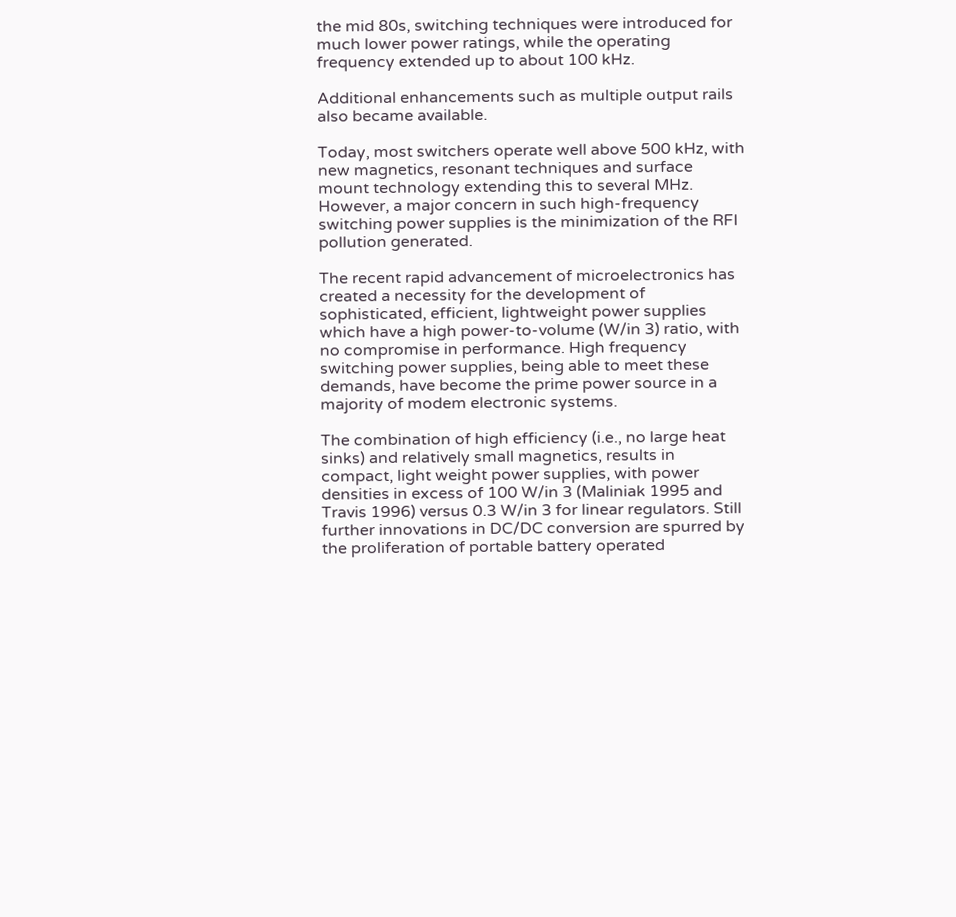the mid 80s, switching techniques were introduced for much lower power ratings, while the operating frequency extended up to about 100 kHz.

Additional enhancements such as multiple output rails also became available.

Today, most switchers operate well above 500 kHz, with new magnetics, resonant techniques and surface mount technology extending this to several MHz. However, a major concern in such high-frequency switching power supplies is the minimization of the RFI pollution generated.

The recent rapid advancement of microelectronics has created a necessity for the development of sophisticated, efficient, lightweight power supplies which have a high power-to-volume (W/in 3) ratio, with no compromise in performance. High frequency switching power supplies, being able to meet these demands, have become the prime power source in a majority of modem electronic systems.

The combination of high efficiency (i.e., no large heat sinks) and relatively small magnetics, results in compact, light weight power supplies, with power densities in excess of 100 W/in 3 (Maliniak 1995 and Travis 1996) versus 0.3 W/in 3 for linear regulators. Still further innovations in DC/DC conversion are spurred by the proliferation of portable battery operated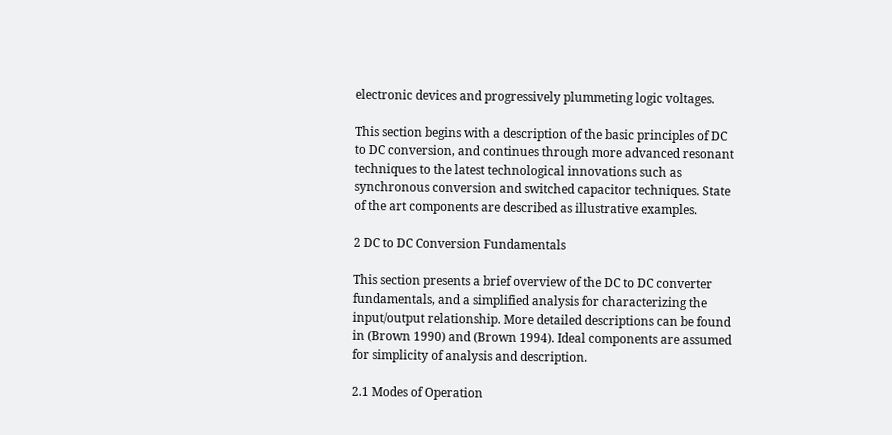electronic devices and progressively plummeting logic voltages.

This section begins with a description of the basic principles of DC to DC conversion, and continues through more advanced resonant techniques to the latest technological innovations such as synchronous conversion and switched capacitor techniques. State of the art components are described as illustrative examples.

2 DC to DC Conversion Fundamentals

This section presents a brief overview of the DC to DC converter fundamentals, and a simplified analysis for characterizing the input/output relationship. More detailed descriptions can be found in (Brown 1990) and (Brown 1994). Ideal components are assumed for simplicity of analysis and description.

2.1 Modes of Operation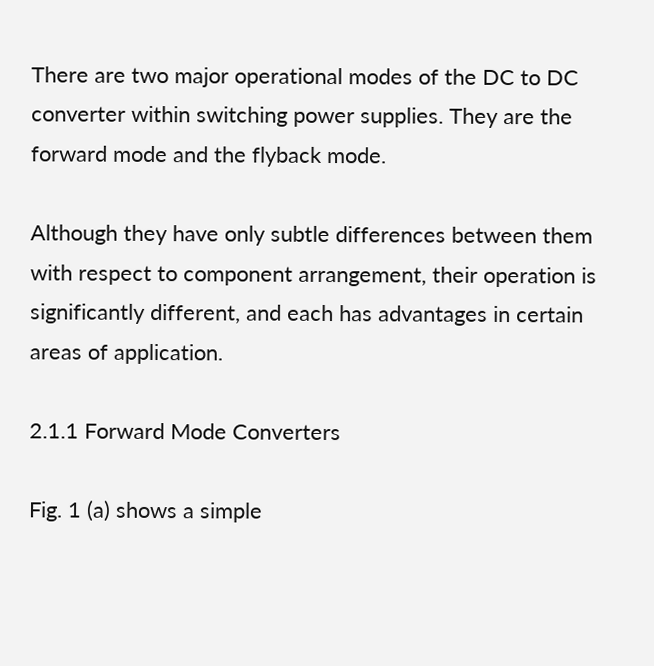There are two major operational modes of the DC to DC converter within switching power supplies. They are the forward mode and the flyback mode.

Although they have only subtle differences between them with respect to component arrangement, their operation is significantly different, and each has advantages in certain areas of application.

2.1.1 Forward Mode Converters

Fig. 1 (a) shows a simple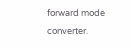forward mode converter.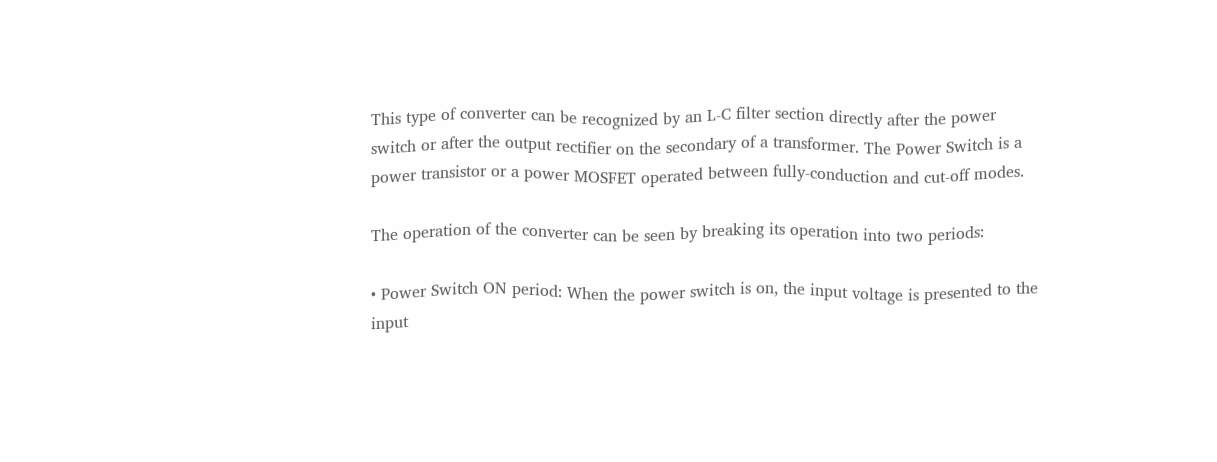This type of converter can be recognized by an L-C filter section directly after the power switch or after the output rectifier on the secondary of a transformer. The Power Switch is a power transistor or a power MOSFET operated between fully-conduction and cut-off modes.

The operation of the converter can be seen by breaking its operation into two periods:

• Power Switch ON period: When the power switch is on, the input voltage is presented to the input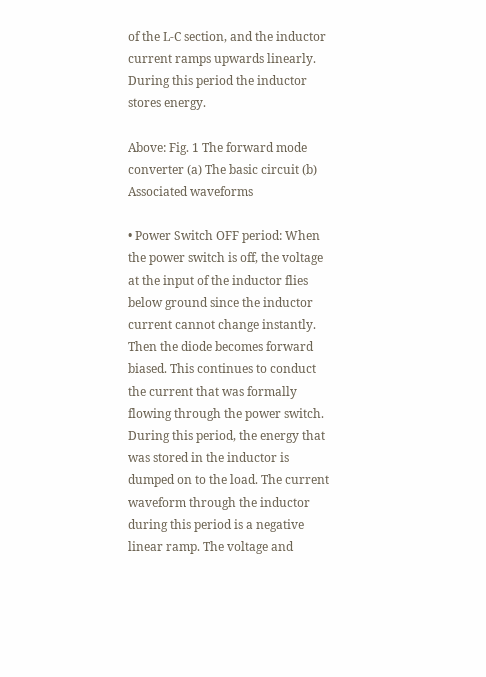of the L-C section, and the inductor current ramps upwards linearly. During this period the inductor stores energy.

Above: Fig. 1 The forward mode converter (a) The basic circuit (b) Associated waveforms

• Power Switch OFF period: When the power switch is off, the voltage at the input of the inductor flies below ground since the inductor current cannot change instantly. Then the diode becomes forward biased. This continues to conduct the current that was formally flowing through the power switch. During this period, the energy that was stored in the inductor is dumped on to the load. The current waveform through the inductor during this period is a negative linear ramp. The voltage and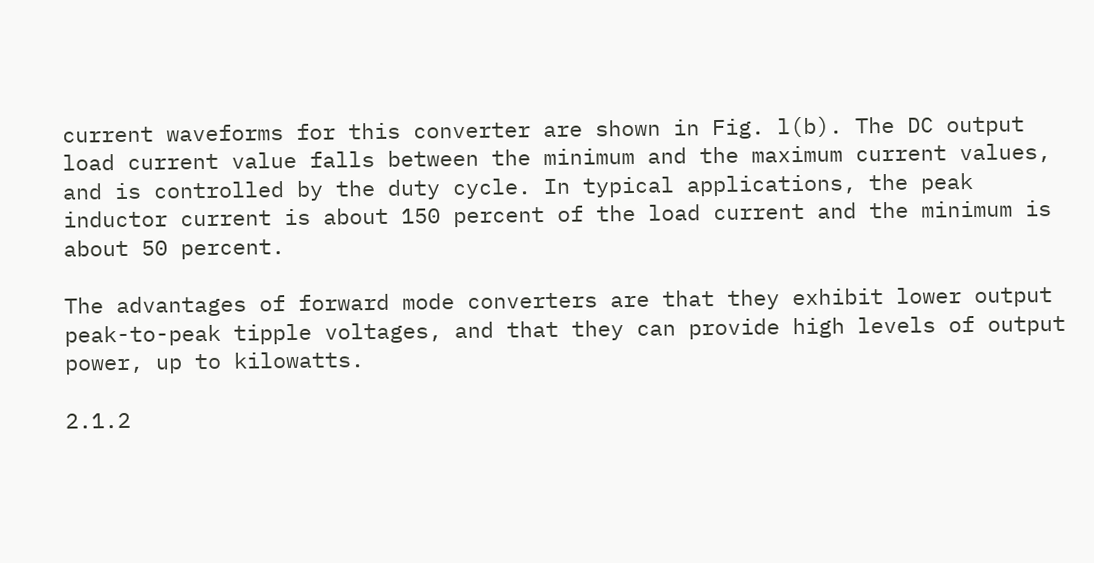current waveforms for this converter are shown in Fig. l(b). The DC output load current value falls between the minimum and the maximum current values, and is controlled by the duty cycle. In typical applications, the peak inductor current is about 150 percent of the load current and the minimum is about 50 percent.

The advantages of forward mode converters are that they exhibit lower output peak-to-peak tipple voltages, and that they can provide high levels of output power, up to kilowatts.

2.1.2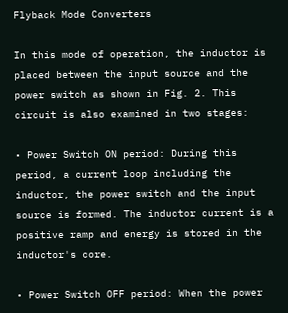Flyback Mode Converters

In this mode of operation, the inductor is placed between the input source and the power switch as shown in Fig. 2. This circuit is also examined in two stages:

• Power Switch ON period: During this period, a current loop including the inductor, the power switch and the input source is formed. The inductor current is a positive ramp and energy is stored in the inductor's core.

• Power Switch OFF period: When the power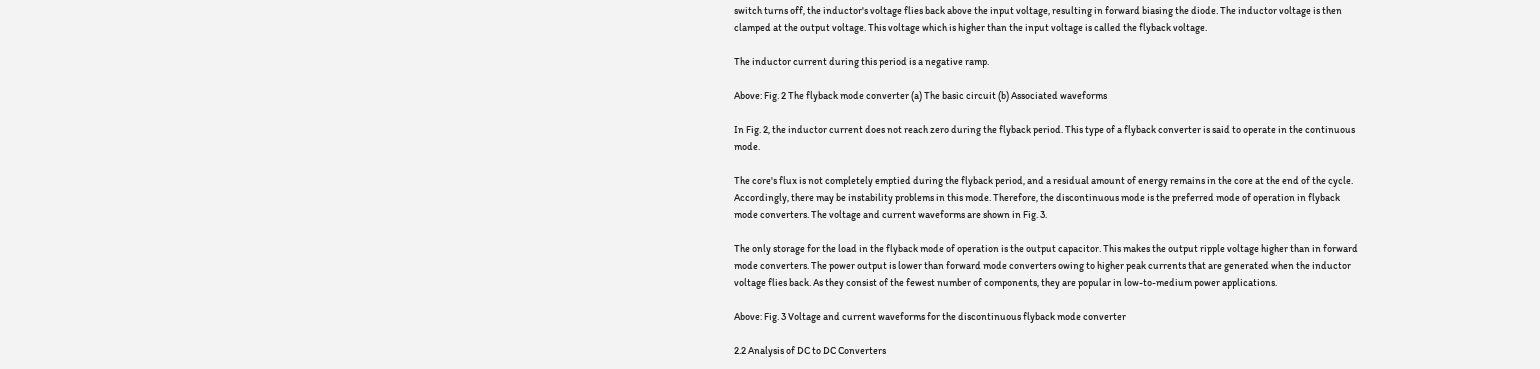switch turns off, the inductor's voltage flies back above the input voltage, resulting in forward biasing the diode. The inductor voltage is then clamped at the output voltage. This voltage which is higher than the input voltage is called the flyback voltage.

The inductor current during this period is a negative ramp.

Above: Fig. 2 The flyback mode converter (a) The basic circuit (b) Associated waveforms

In Fig. 2, the inductor current does not reach zero during the flyback period. This type of a flyback converter is said to operate in the continuous mode.

The core's flux is not completely emptied during the flyback period, and a residual amount of energy remains in the core at the end of the cycle. Accordingly, there may be instability problems in this mode. Therefore, the discontinuous mode is the preferred mode of operation in flyback mode converters. The voltage and current waveforms are shown in Fig. 3.

The only storage for the load in the flyback mode of operation is the output capacitor. This makes the output ripple voltage higher than in forward mode converters. The power output is lower than forward mode converters owing to higher peak currents that are generated when the inductor voltage flies back. As they consist of the fewest number of components, they are popular in low-to-medium power applications.

Above: Fig. 3 Voltage and current waveforms for the discontinuous flyback mode converter

2.2 Analysis of DC to DC Converters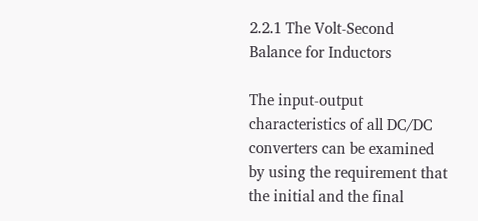2.2.1 The Volt-Second Balance for Inductors

The input-output characteristics of all DC/DC converters can be examined by using the requirement that the initial and the final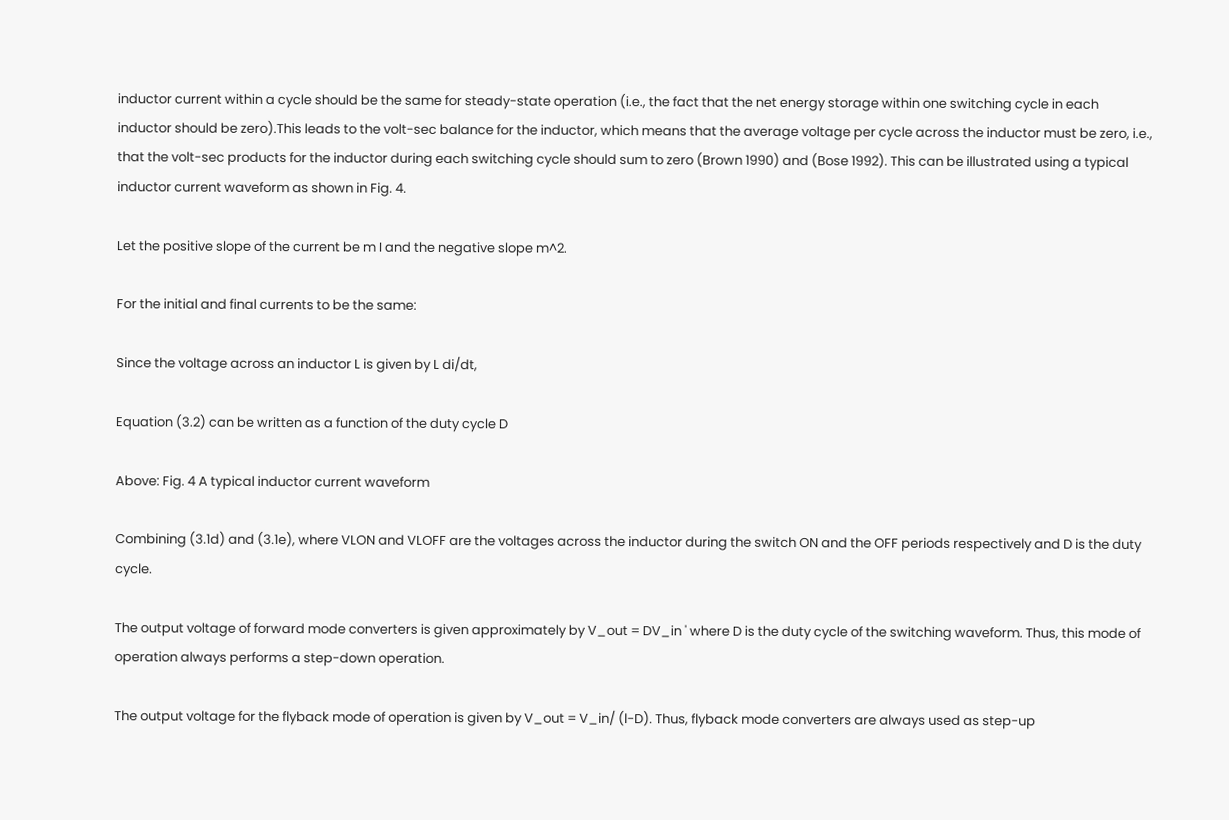inductor current within a cycle should be the same for steady-state operation (i.e., the fact that the net energy storage within one switching cycle in each inductor should be zero).This leads to the volt-sec balance for the inductor, which means that the average voltage per cycle across the inductor must be zero, i.e., that the volt-sec products for the inductor during each switching cycle should sum to zero (Brown 1990) and (Bose 1992). This can be illustrated using a typical inductor current waveform as shown in Fig. 4.

Let the positive slope of the current be m I and the negative slope m^2.

For the initial and final currents to be the same:

Since the voltage across an inductor L is given by L di/dt,

Equation (3.2) can be written as a function of the duty cycle D

Above: Fig. 4 A typical inductor current waveform

Combining (3.1d) and (3.1e), where VLON and VLOFF are the voltages across the inductor during the switch ON and the OFF periods respectively and D is the duty cycle.

The output voltage of forward mode converters is given approximately by V_out = DV_in ' where D is the duty cycle of the switching waveform. Thus, this mode of operation always performs a step-down operation.

The output voltage for the flyback mode of operation is given by V_out = V_in/ (l-D). Thus, flyback mode converters are always used as step-up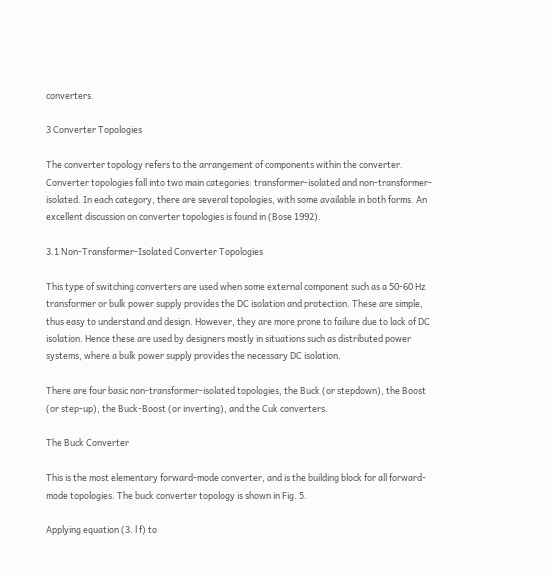converters.

3 Converter Topologies

The converter topology refers to the arrangement of components within the converter. Converter topologies fall into two main categories: transformer-isolated and non-transformer-isolated. In each category, there are several topologies, with some available in both forms. An excellent discussion on converter topologies is found in (Bose 1992).

3.1 Non-Transformer-Isolated Converter Topologies

This type of switching converters are used when some external component such as a 50-60 Hz transformer or bulk power supply provides the DC isolation and protection. These are simple, thus easy to understand and design. However, they are more prone to failure due to lack of DC isolation. Hence these are used by designers mostly in situations such as distributed power systems, where a bulk power supply provides the necessary DC isolation.

There are four basic non-transformer-isolated topologies, the Buck (or stepdown), the Boost (or step-up), the Buck-Boost (or inverting), and the Cuk converters.

The Buck Converter

This is the most elementary forward-mode converter, and is the building block for all forward-mode topologies. The buck converter topology is shown in Fig. 5.

Applying equation (3. l f) to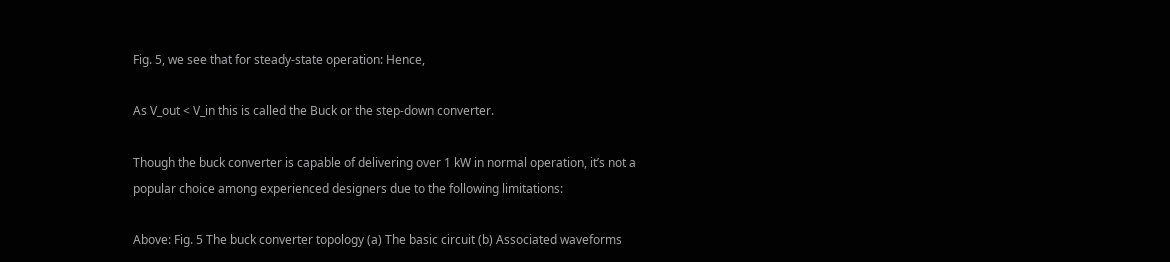Fig. 5, we see that for steady-state operation: Hence,

As V_out < V_in this is called the Buck or the step-down converter.

Though the buck converter is capable of delivering over 1 kW in normal operation, it’s not a popular choice among experienced designers due to the following limitations:

Above: Fig. 5 The buck converter topology (a) The basic circuit (b) Associated waveforms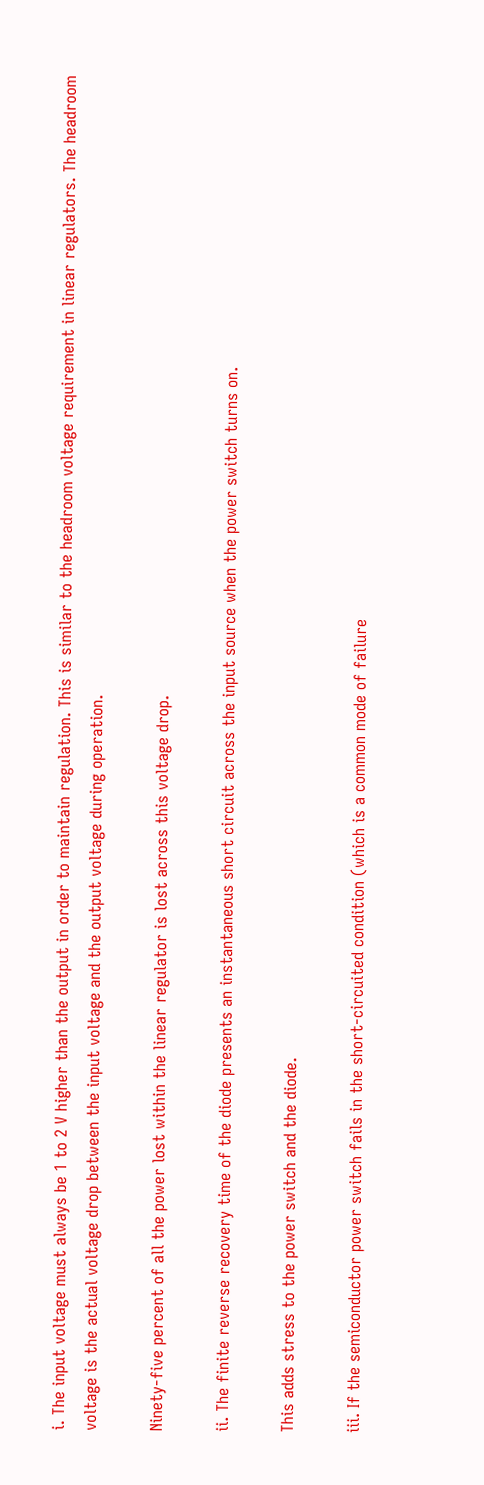i. The input voltage must always be 1 to 2 V higher than the output in order to maintain regulation. This is similar to the headroom voltage requirement in linear regulators. The headroom voltage is the actual voltage drop between the input voltage and the output voltage during operation.

Ninety-five percent of all the power lost within the linear regulator is lost across this voltage drop.

ii. The finite reverse recovery time of the diode presents an instantaneous short circuit across the input source when the power switch turns on.

This adds stress to the power switch and the diode.

iii. If the semiconductor power switch fails in the short-circuited condition (which is a common mode of failure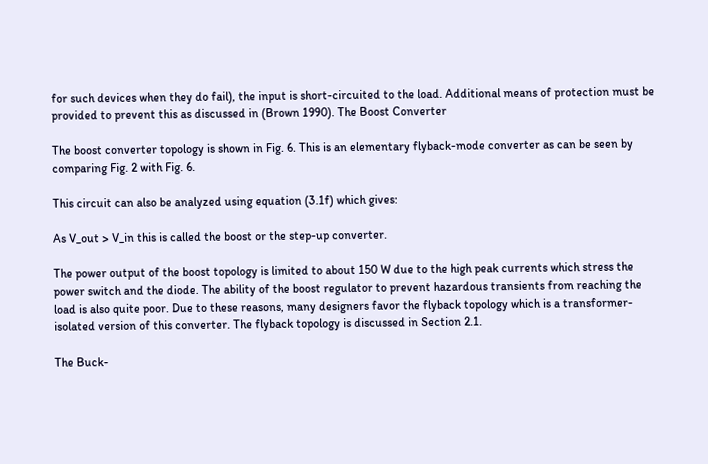for such devices when they do fail), the input is short-circuited to the load. Additional means of protection must be provided to prevent this as discussed in (Brown 1990). The Boost Converter

The boost converter topology is shown in Fig. 6. This is an elementary flyback-mode converter as can be seen by comparing Fig. 2 with Fig. 6.

This circuit can also be analyzed using equation (3.1f) which gives:

As V_out > V_in this is called the boost or the step-up converter.

The power output of the boost topology is limited to about 150 W due to the high peak currents which stress the power switch and the diode. The ability of the boost regulator to prevent hazardous transients from reaching the load is also quite poor. Due to these reasons, many designers favor the flyback topology which is a transformer-isolated version of this converter. The flyback topology is discussed in Section 2.1.

The Buck-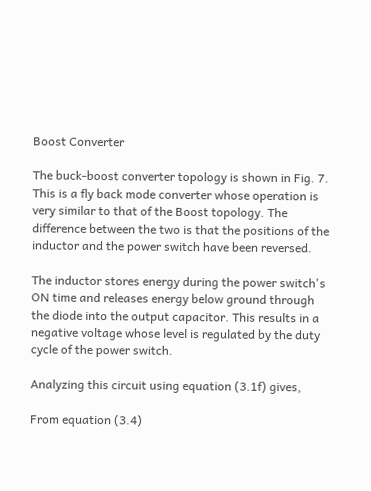Boost Converter

The buck-boost converter topology is shown in Fig. 7. This is a fly back mode converter whose operation is very similar to that of the Boost topology. The difference between the two is that the positions of the inductor and the power switch have been reversed.

The inductor stores energy during the power switch's ON time and releases energy below ground through the diode into the output capacitor. This results in a negative voltage whose level is regulated by the duty cycle of the power switch.

Analyzing this circuit using equation (3.1f) gives,

From equation (3.4)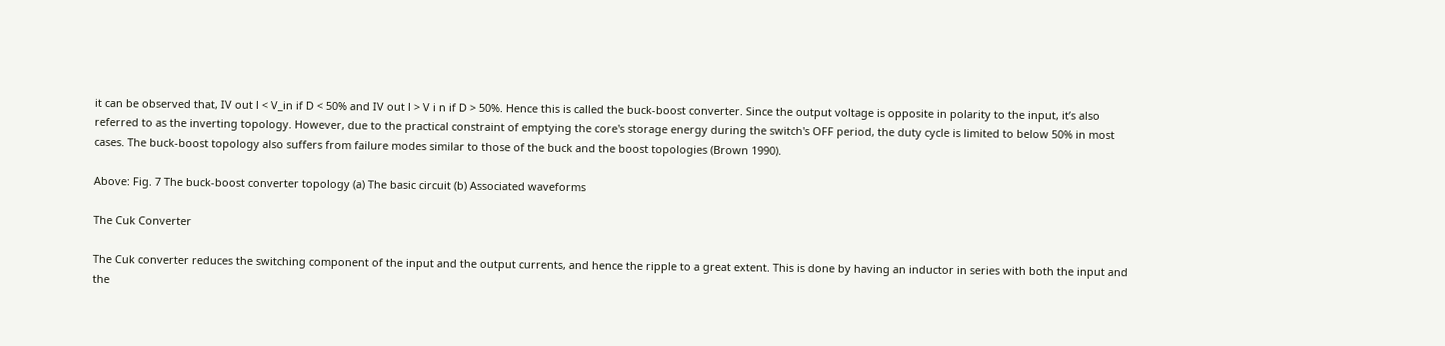it can be observed that, IV out l < V_in if D < 50% and IV out l > V i n if D > 50%. Hence this is called the buck-boost converter. Since the output voltage is opposite in polarity to the input, it’s also referred to as the inverting topology. However, due to the practical constraint of emptying the core's storage energy during the switch's OFF period, the duty cycle is limited to below 50% in most cases. The buck-boost topology also suffers from failure modes similar to those of the buck and the boost topologies (Brown 1990).

Above: Fig. 7 The buck-boost converter topology (a) The basic circuit (b) Associated waveforms

The Cuk Converter

The Cuk converter reduces the switching component of the input and the output currents, and hence the ripple to a great extent. This is done by having an inductor in series with both the input and the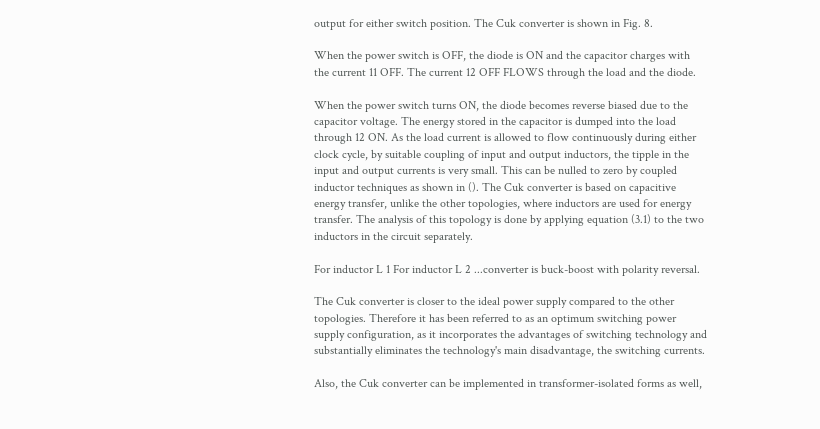output for either switch position. The Cuk converter is shown in Fig. 8.

When the power switch is OFF, the diode is ON and the capacitor charges with the current 11 OFF. The current 12 OFF FLOWS through the load and the diode.

When the power switch turns ON, the diode becomes reverse biased due to the capacitor voltage. The energy stored in the capacitor is dumped into the load through 12 ON. As the load current is allowed to flow continuously during either clock cycle, by suitable coupling of input and output inductors, the tipple in the input and output currents is very small. This can be nulled to zero by coupled inductor techniques as shown in (). The Cuk converter is based on capacitive energy transfer, unlike the other topologies, where inductors are used for energy transfer. The analysis of this topology is done by applying equation (3.1) to the two inductors in the circuit separately.

For inductor L 1 For inductor L 2 ...converter is buck-boost with polarity reversal.

The Cuk converter is closer to the ideal power supply compared to the other topologies. Therefore it has been referred to as an optimum switching power supply configuration, as it incorporates the advantages of switching technology and substantially eliminates the technology's main disadvantage, the switching currents.

Also, the Cuk converter can be implemented in transformer-isolated forms as well,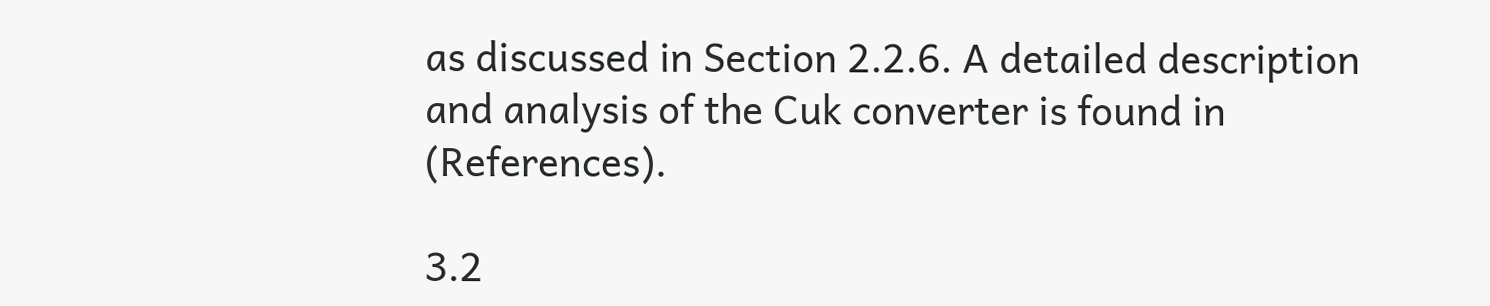as discussed in Section 2.2.6. A detailed description and analysis of the Cuk converter is found in (References).

3.2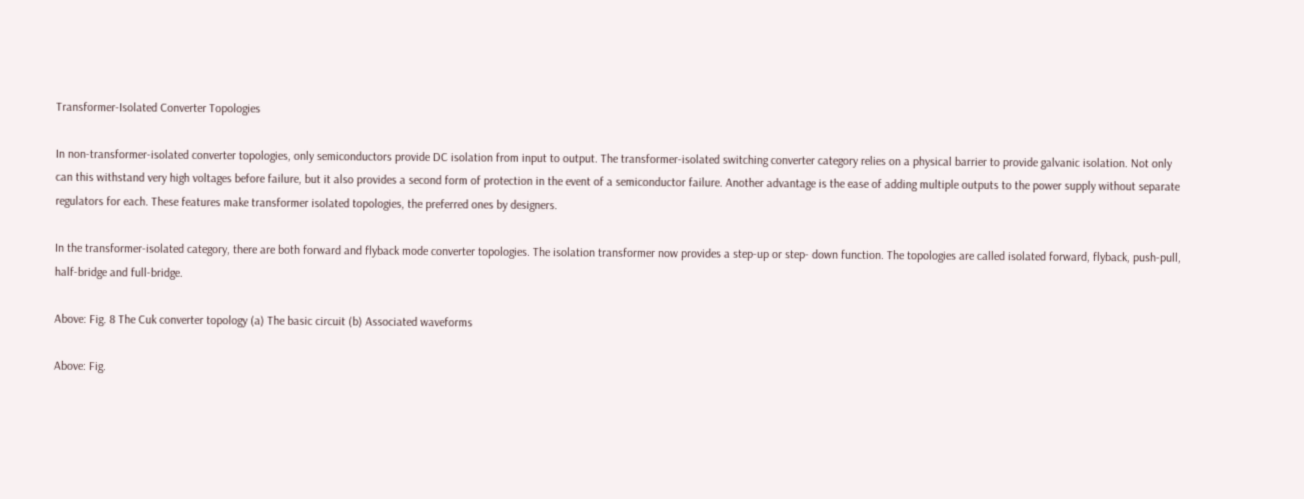Transformer-Isolated Converter Topologies

In non-transformer-isolated converter topologies, only semiconductors provide DC isolation from input to output. The transformer-isolated switching converter category relies on a physical barrier to provide galvanic isolation. Not only can this withstand very high voltages before failure, but it also provides a second form of protection in the event of a semiconductor failure. Another advantage is the ease of adding multiple outputs to the power supply without separate regulators for each. These features make transformer isolated topologies, the preferred ones by designers.

In the transformer-isolated category, there are both forward and flyback mode converter topologies. The isolation transformer now provides a step-up or step- down function. The topologies are called isolated forward, flyback, push-pull, half-bridge and full-bridge.

Above: Fig. 8 The Cuk converter topology (a) The basic circuit (b) Associated waveforms

Above: Fig.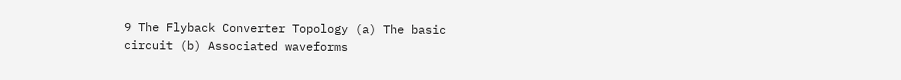9 The Flyback Converter Topology (a) The basic circuit (b) Associated waveforms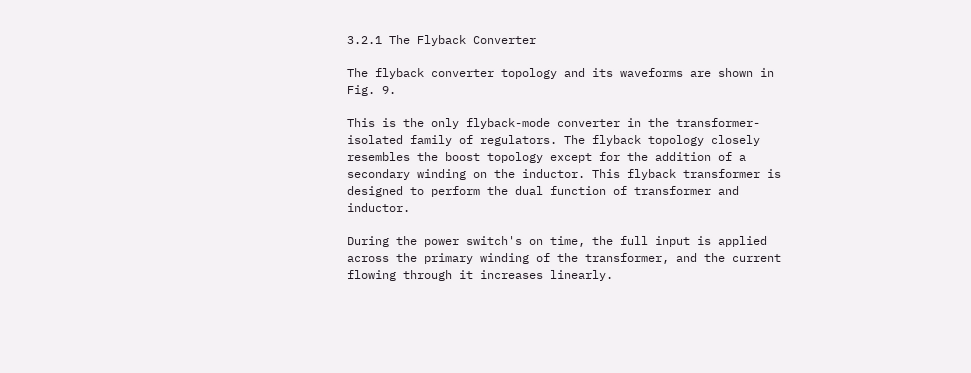3.2.1 The Flyback Converter

The flyback converter topology and its waveforms are shown in Fig. 9.

This is the only flyback-mode converter in the transformer-isolated family of regulators. The flyback topology closely resembles the boost topology except for the addition of a secondary winding on the inductor. This flyback transformer is designed to perform the dual function of transformer and inductor.

During the power switch's on time, the full input is applied across the primary winding of the transformer, and the current flowing through it increases linearly.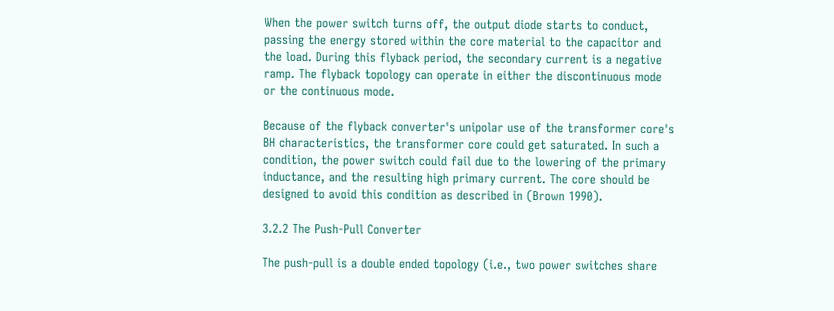When the power switch turns off, the output diode starts to conduct, passing the energy stored within the core material to the capacitor and the load. During this flyback period, the secondary current is a negative ramp. The flyback topology can operate in either the discontinuous mode or the continuous mode.

Because of the flyback converter's unipolar use of the transformer core's BH characteristics, the transformer core could get saturated. In such a condition, the power switch could fail due to the lowering of the primary inductance, and the resulting high primary current. The core should be designed to avoid this condition as described in (Brown 1990).

3.2.2 The Push-Pull Converter

The push-pull is a double ended topology (i.e., two power switches share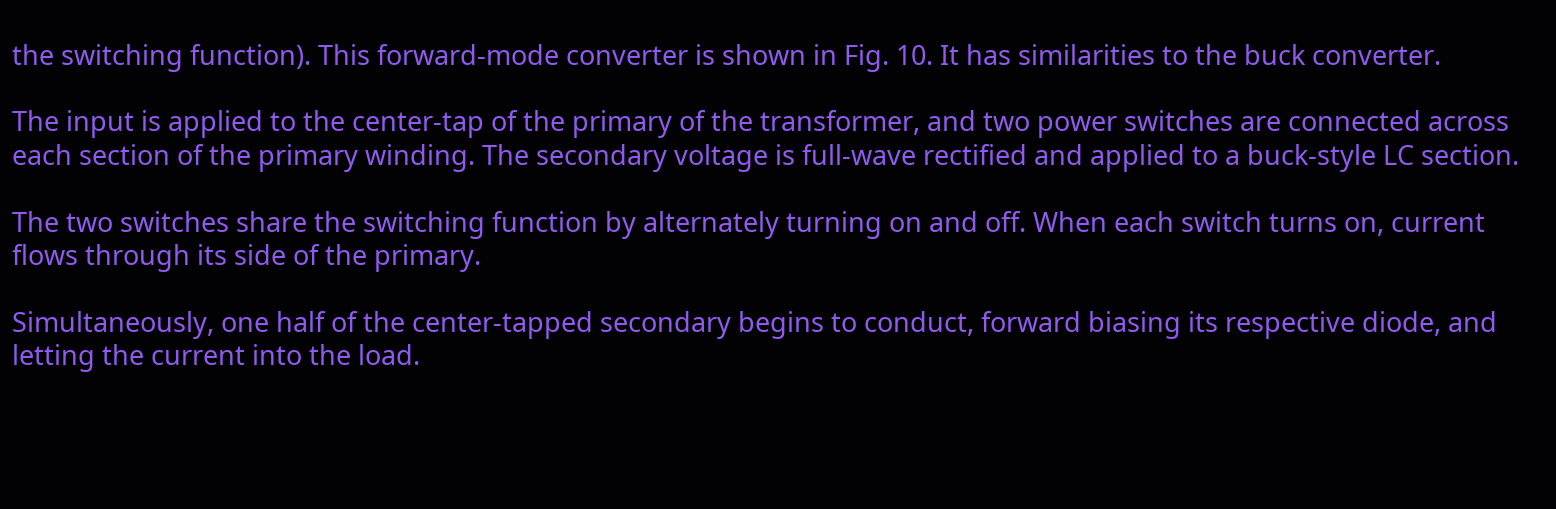the switching function). This forward-mode converter is shown in Fig. 10. It has similarities to the buck converter.

The input is applied to the center-tap of the primary of the transformer, and two power switches are connected across each section of the primary winding. The secondary voltage is full-wave rectified and applied to a buck-style LC section.

The two switches share the switching function by alternately turning on and off. When each switch turns on, current flows through its side of the primary.

Simultaneously, one half of the center-tapped secondary begins to conduct, forward biasing its respective diode, and letting the current into the load.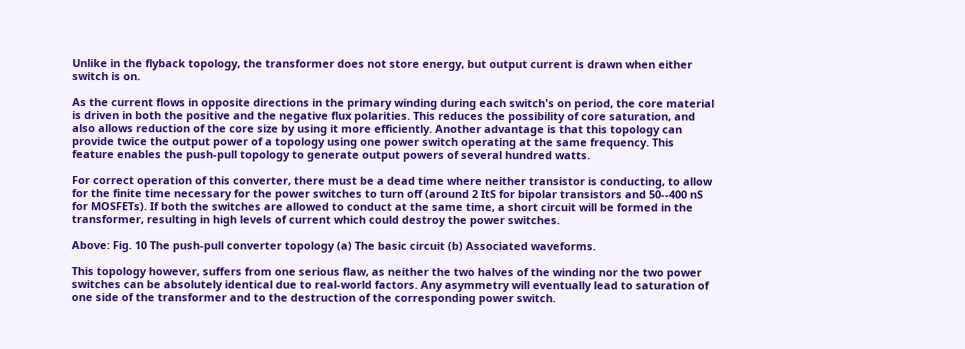Unlike in the flyback topology, the transformer does not store energy, but output current is drawn when either switch is on.

As the current flows in opposite directions in the primary winding during each switch's on period, the core material is driven in both the positive and the negative flux polarities. This reduces the possibility of core saturation, and also allows reduction of the core size by using it more efficiently. Another advantage is that this topology can provide twice the output power of a topology using one power switch operating at the same frequency. This feature enables the push-pull topology to generate output powers of several hundred watts.

For correct operation of this converter, there must be a dead time where neither transistor is conducting, to allow for the finite time necessary for the power switches to turn off (around 2 ItS for bipolar transistors and 50--400 nS for MOSFETs). If both the switches are allowed to conduct at the same time, a short circuit will be formed in the transformer, resulting in high levels of current which could destroy the power switches.

Above: Fig. 10 The push-pull converter topology (a) The basic circuit (b) Associated waveforms.

This topology however, suffers from one serious flaw, as neither the two halves of the winding nor the two power switches can be absolutely identical due to real-world factors. Any asymmetry will eventually lead to saturation of one side of the transformer and to the destruction of the corresponding power switch.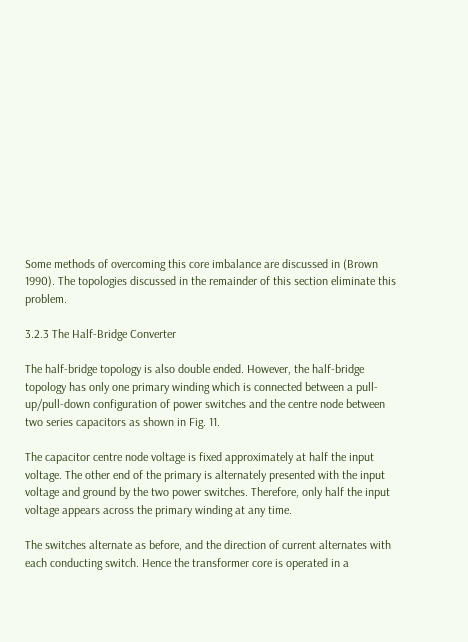Some methods of overcoming this core imbalance are discussed in (Brown 1990). The topologies discussed in the remainder of this section eliminate this problem.

3.2.3 The Half-Bridge Converter

The half-bridge topology is also double ended. However, the half-bridge topology has only one primary winding which is connected between a pull-up/pull-down configuration of power switches and the centre node between two series capacitors as shown in Fig. 11.

The capacitor centre node voltage is fixed approximately at half the input voltage. The other end of the primary is alternately presented with the input voltage and ground by the two power switches. Therefore, only half the input voltage appears across the primary winding at any time.

The switches alternate as before, and the direction of current alternates with each conducting switch. Hence the transformer core is operated in a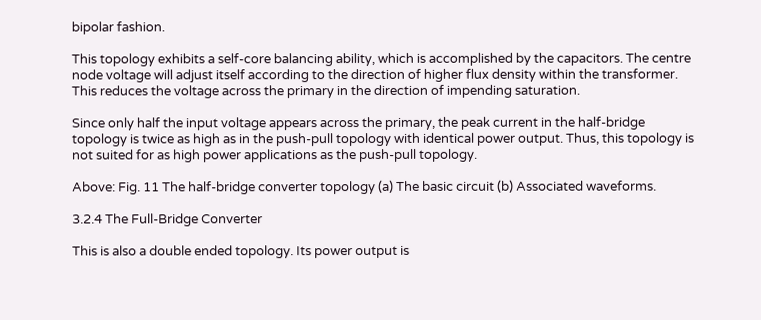bipolar fashion.

This topology exhibits a self-core balancing ability, which is accomplished by the capacitors. The centre node voltage will adjust itself according to the direction of higher flux density within the transformer. This reduces the voltage across the primary in the direction of impending saturation.

Since only half the input voltage appears across the primary, the peak current in the half-bridge topology is twice as high as in the push-pull topology with identical power output. Thus, this topology is not suited for as high power applications as the push-pull topology.

Above: Fig. 11 The half-bridge converter topology (a) The basic circuit (b) Associated waveforms.

3.2.4 The Full-Bridge Converter

This is also a double ended topology. Its power output is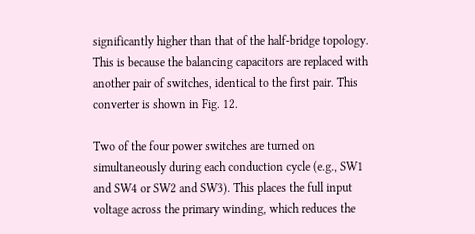significantly higher than that of the half-bridge topology. This is because the balancing capacitors are replaced with another pair of switches, identical to the first pair. This converter is shown in Fig. 12.

Two of the four power switches are turned on simultaneously during each conduction cycle (e.g., SW1 and SW4 or SW2 and SW3). This places the full input voltage across the primary winding, which reduces the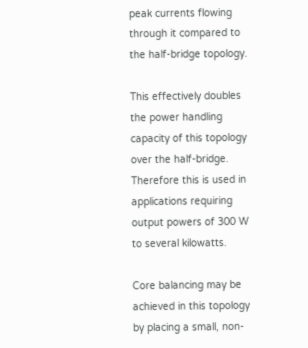peak currents flowing through it compared to the half-bridge topology.

This effectively doubles the power handling capacity of this topology over the half-bridge. Therefore this is used in applications requiring output powers of 300 W to several kilowatts.

Core balancing may be achieved in this topology by placing a small, non-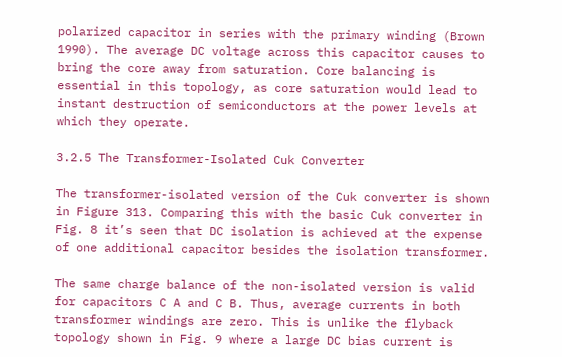polarized capacitor in series with the primary winding (Brown 1990). The average DC voltage across this capacitor causes to bring the core away from saturation. Core balancing is essential in this topology, as core saturation would lead to instant destruction of semiconductors at the power levels at which they operate.

3.2.5 The Transformer-Isolated Cuk Converter

The transformer-isolated version of the Cuk converter is shown in Figure 313. Comparing this with the basic Cuk converter in Fig. 8 it’s seen that DC isolation is achieved at the expense of one additional capacitor besides the isolation transformer.

The same charge balance of the non-isolated version is valid for capacitors C A and C B. Thus, average currents in both transformer windings are zero. This is unlike the flyback topology shown in Fig. 9 where a large DC bias current is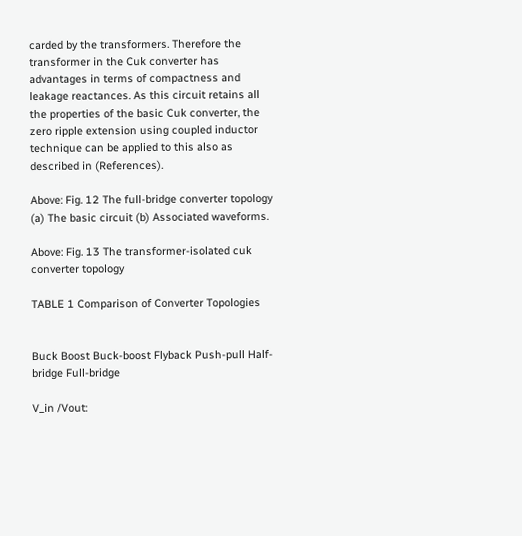carded by the transformers. Therefore the transformer in the Cuk converter has advantages in terms of compactness and leakage reactances. As this circuit retains all the properties of the basic Cuk converter, the zero ripple extension using coupled inductor technique can be applied to this also as described in (References).

Above: Fig. 12 The full-bridge converter topology (a) The basic circuit (b) Associated waveforms.

Above: Fig. 13 The transformer-isolated cuk converter topology

TABLE 1 Comparison of Converter Topologies


Buck Boost Buck-boost Flyback Push-pull Half-bridge Full-bridge

V_in /Vout: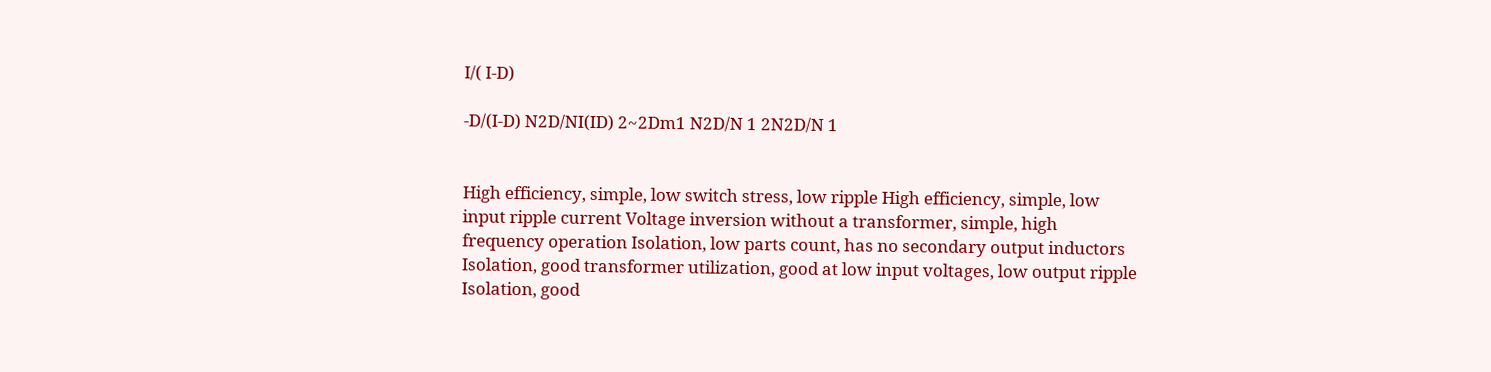I/( I-D)

-D/(I-D) N2D/NI(ID) 2~2Dm1 N2D/N 1 2N2D/N 1


High efficiency, simple, low switch stress, low ripple High efficiency, simple, low input ripple current Voltage inversion without a transformer, simple, high frequency operation Isolation, low parts count, has no secondary output inductors Isolation, good transformer utilization, good at low input voltages, low output ripple Isolation, good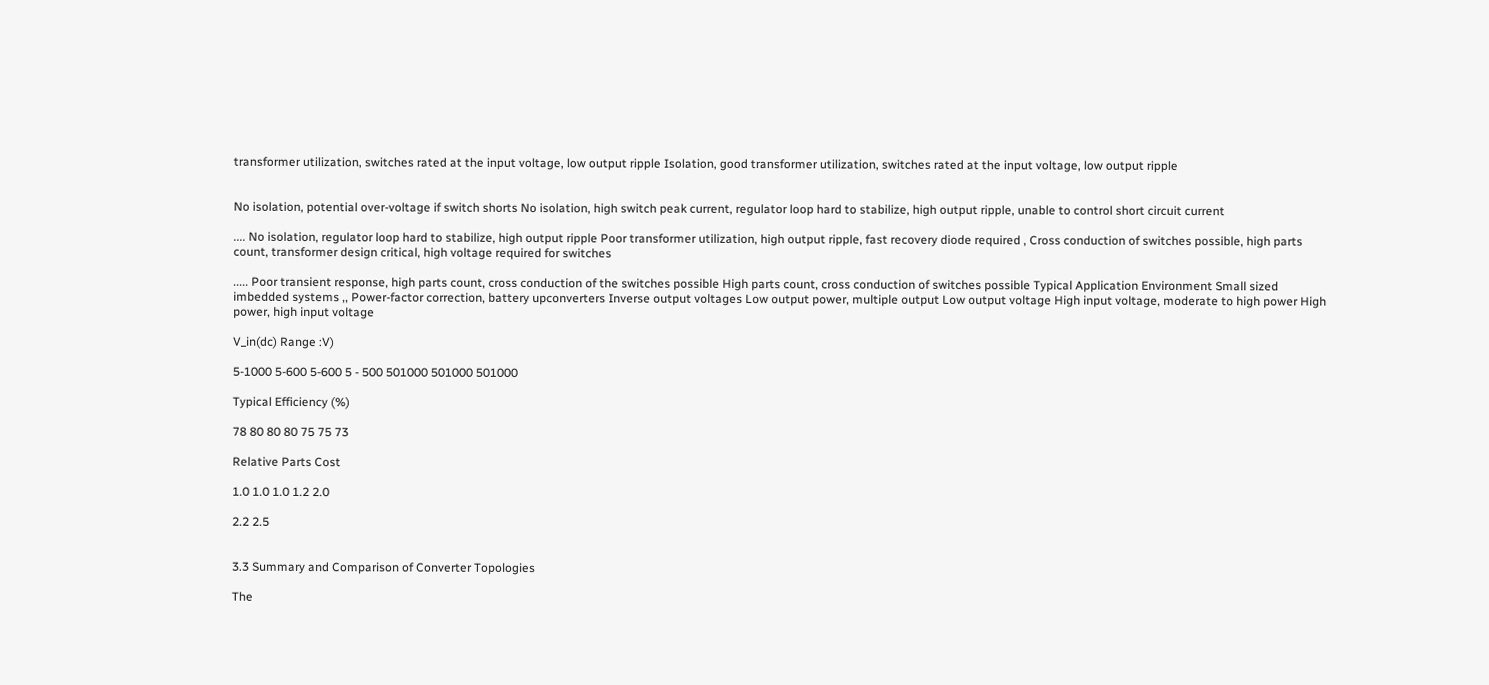transformer utilization, switches rated at the input voltage, low output ripple Isolation, good transformer utilization, switches rated at the input voltage, low output ripple


No isolation, potential over-voltage if switch shorts No isolation, high switch peak current, regulator loop hard to stabilize, high output ripple, unable to control short circuit current

.... No isolation, regulator loop hard to stabilize, high output ripple Poor transformer utilization, high output ripple, fast recovery diode required , Cross conduction of switches possible, high parts count, transformer design critical, high voltage required for switches

..... Poor transient response, high parts count, cross conduction of the switches possible High parts count, cross conduction of switches possible Typical Application Environment Small sized imbedded systems ,, Power-factor correction, battery upconverters Inverse output voltages Low output power, multiple output Low output voltage High input voltage, moderate to high power High power, high input voltage

V_in(dc) Range :V)

5-1000 5-600 5-600 5 - 500 501000 501000 501000

Typical Efficiency (%)

78 80 80 80 75 75 73

Relative Parts Cost

1.0 1.0 1.0 1.2 2.0

2.2 2.5


3.3 Summary and Comparison of Converter Topologies

The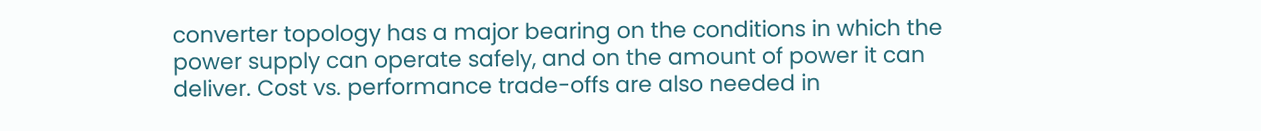converter topology has a major bearing on the conditions in which the power supply can operate safely, and on the amount of power it can deliver. Cost vs. performance trade-offs are also needed in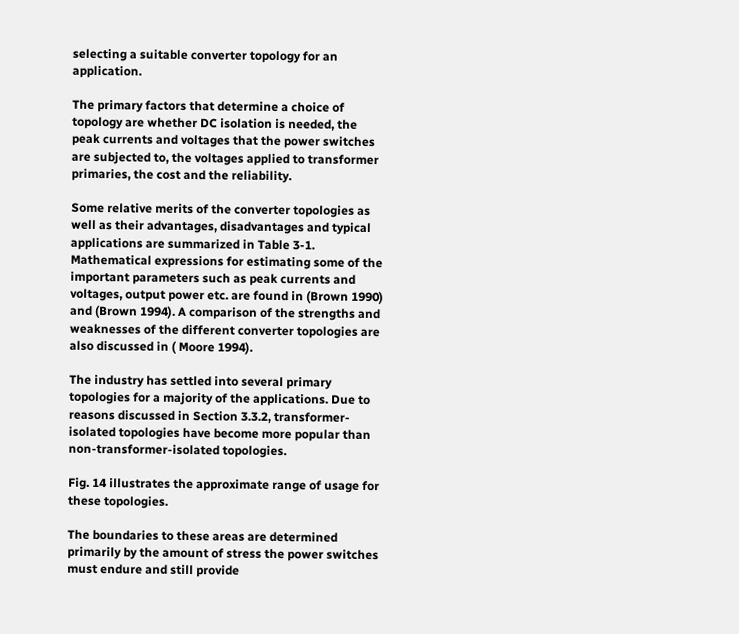selecting a suitable converter topology for an application.

The primary factors that determine a choice of topology are whether DC isolation is needed, the peak currents and voltages that the power switches are subjected to, the voltages applied to transformer primaries, the cost and the reliability.

Some relative merits of the converter topologies as well as their advantages, disadvantages and typical applications are summarized in Table 3-1. Mathematical expressions for estimating some of the important parameters such as peak currents and voltages, output power etc. are found in (Brown 1990) and (Brown 1994). A comparison of the strengths and weaknesses of the different converter topologies are also discussed in ( Moore 1994).

The industry has settled into several primary topologies for a majority of the applications. Due to reasons discussed in Section 3.3.2, transformer-isolated topologies have become more popular than non-transformer-isolated topologies.

Fig. 14 illustrates the approximate range of usage for these topologies.

The boundaries to these areas are determined primarily by the amount of stress the power switches must endure and still provide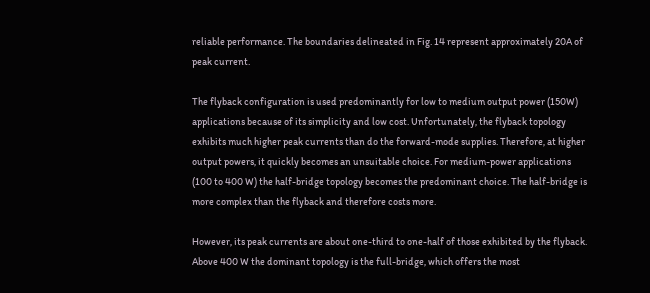reliable performance. The boundaries delineated in Fig. 14 represent approximately 20A of peak current.

The flyback configuration is used predominantly for low to medium output power (150W) applications because of its simplicity and low cost. Unfortunately, the flyback topology exhibits much higher peak currents than do the forward-mode supplies. Therefore, at higher output powers, it quickly becomes an unsuitable choice. For medium-power applications (100 to 400 W) the half-bridge topology becomes the predominant choice. The half-bridge is more complex than the flyback and therefore costs more.

However, its peak currents are about one-third to one-half of those exhibited by the flyback. Above 400 W the dominant topology is the full-bridge, which offers the most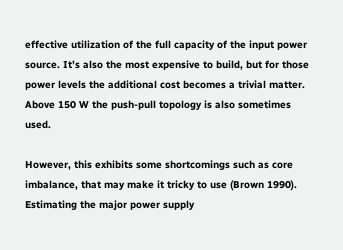effective utilization of the full capacity of the input power source. It’s also the most expensive to build, but for those power levels the additional cost becomes a trivial matter. Above 150 W the push-pull topology is also sometimes used.

However, this exhibits some shortcomings such as core imbalance, that may make it tricky to use (Brown 1990). Estimating the major power supply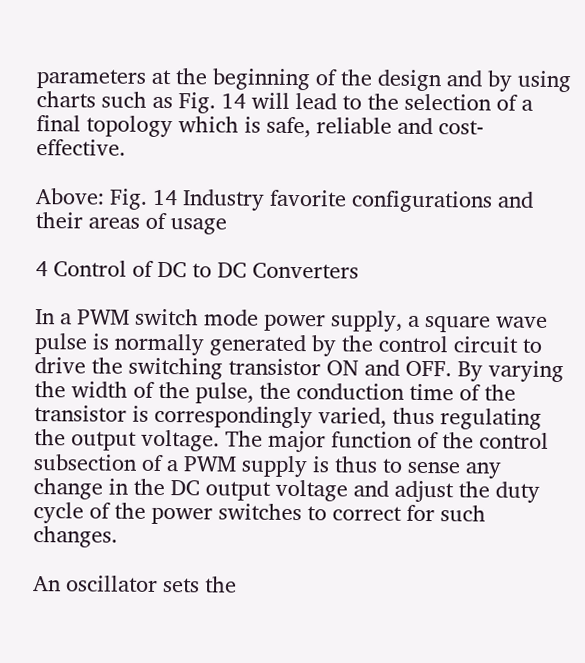parameters at the beginning of the design and by using charts such as Fig. 14 will lead to the selection of a final topology which is safe, reliable and cost-effective.

Above: Fig. 14 Industry favorite configurations and their areas of usage

4 Control of DC to DC Converters

In a PWM switch mode power supply, a square wave pulse is normally generated by the control circuit to drive the switching transistor ON and OFF. By varying the width of the pulse, the conduction time of the transistor is correspondingly varied, thus regulating the output voltage. The major function of the control subsection of a PWM supply is thus to sense any change in the DC output voltage and adjust the duty cycle of the power switches to correct for such changes.

An oscillator sets the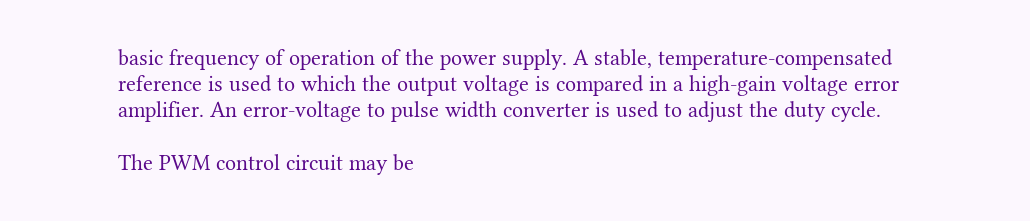basic frequency of operation of the power supply. A stable, temperature-compensated reference is used to which the output voltage is compared in a high-gain voltage error amplifier. An error-voltage to pulse width converter is used to adjust the duty cycle.

The PWM control circuit may be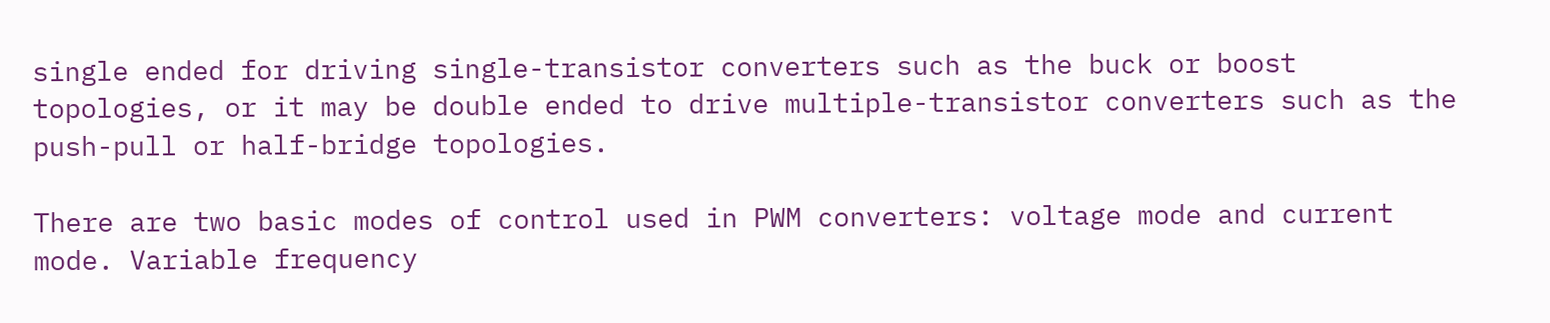single ended for driving single-transistor converters such as the buck or boost topologies, or it may be double ended to drive multiple-transistor converters such as the push-pull or half-bridge topologies.

There are two basic modes of control used in PWM converters: voltage mode and current mode. Variable frequency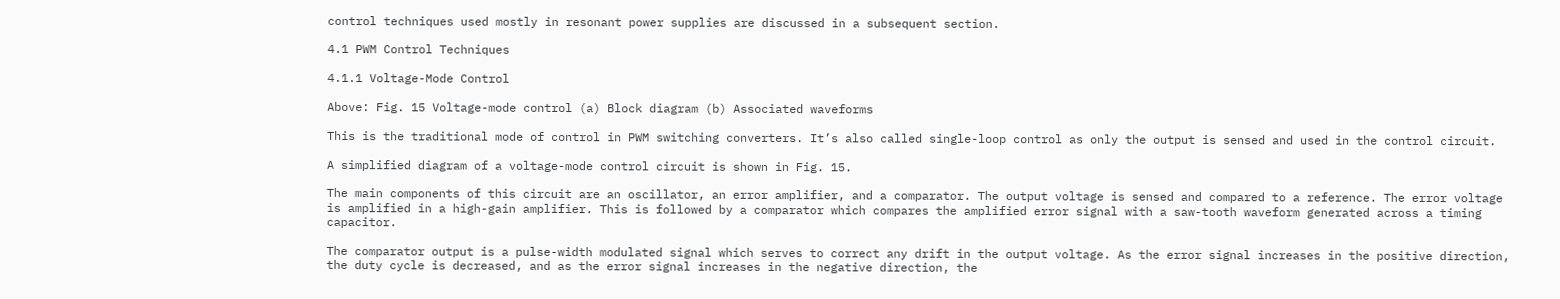control techniques used mostly in resonant power supplies are discussed in a subsequent section.

4.1 PWM Control Techniques

4.1.1 Voltage-Mode Control

Above: Fig. 15 Voltage-mode control (a) Block diagram (b) Associated waveforms

This is the traditional mode of control in PWM switching converters. It’s also called single-loop control as only the output is sensed and used in the control circuit.

A simplified diagram of a voltage-mode control circuit is shown in Fig. 15.

The main components of this circuit are an oscillator, an error amplifier, and a comparator. The output voltage is sensed and compared to a reference. The error voltage is amplified in a high-gain amplifier. This is followed by a comparator which compares the amplified error signal with a saw-tooth waveform generated across a timing capacitor.

The comparator output is a pulse-width modulated signal which serves to correct any drift in the output voltage. As the error signal increases in the positive direction, the duty cycle is decreased, and as the error signal increases in the negative direction, the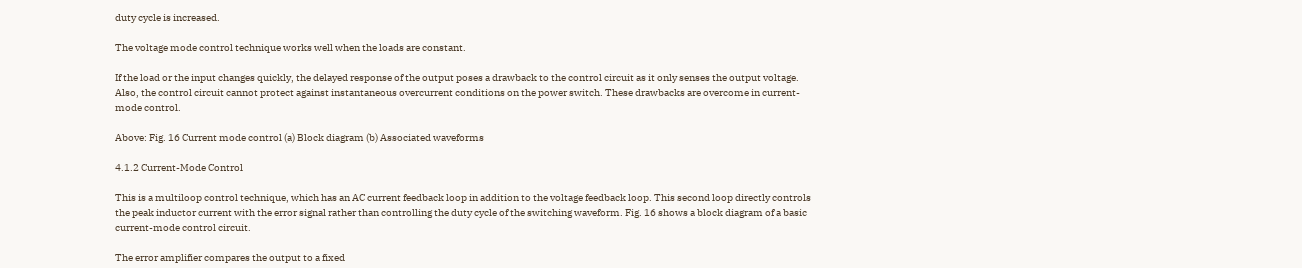duty cycle is increased.

The voltage mode control technique works well when the loads are constant.

If the load or the input changes quickly, the delayed response of the output poses a drawback to the control circuit as it only senses the output voltage. Also, the control circuit cannot protect against instantaneous overcurrent conditions on the power switch. These drawbacks are overcome in current-mode control.

Above: Fig. 16 Current mode control (a) Block diagram (b) Associated waveforms

4.1.2 Current-Mode Control

This is a multiloop control technique, which has an AC current feedback loop in addition to the voltage feedback loop. This second loop directly controls the peak inductor current with the error signal rather than controlling the duty cycle of the switching waveform. Fig. 16 shows a block diagram of a basic current-mode control circuit.

The error amplifier compares the output to a fixed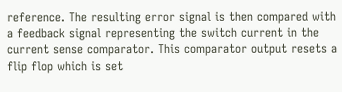reference. The resulting error signal is then compared with a feedback signal representing the switch current in the current sense comparator. This comparator output resets a flip flop which is set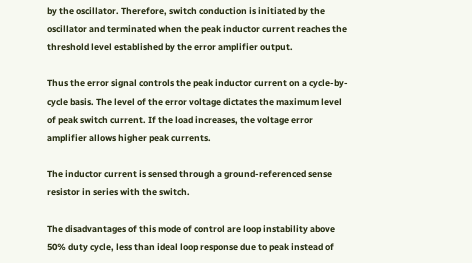by the oscillator. Therefore, switch conduction is initiated by the oscillator and terminated when the peak inductor current reaches the threshold level established by the error amplifier output.

Thus the error signal controls the peak inductor current on a cycle-by-cycle basis. The level of the error voltage dictates the maximum level of peak switch current. If the load increases, the voltage error amplifier allows higher peak currents.

The inductor current is sensed through a ground-referenced sense resistor in series with the switch.

The disadvantages of this mode of control are loop instability above 50% duty cycle, less than ideal loop response due to peak instead of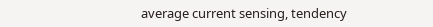average current sensing, tendency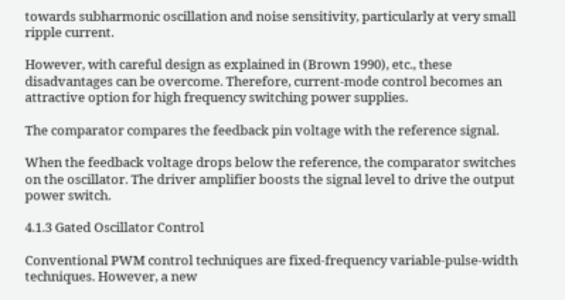towards subharmonic oscillation and noise sensitivity, particularly at very small ripple current.

However, with careful design as explained in (Brown 1990), etc., these disadvantages can be overcome. Therefore, current-mode control becomes an attractive option for high frequency switching power supplies.

The comparator compares the feedback pin voltage with the reference signal.

When the feedback voltage drops below the reference, the comparator switches on the oscillator. The driver amplifier boosts the signal level to drive the output power switch.

4.1.3 Gated Oscillator Control

Conventional PWM control techniques are fixed-frequency variable-pulse-width techniques. However, a new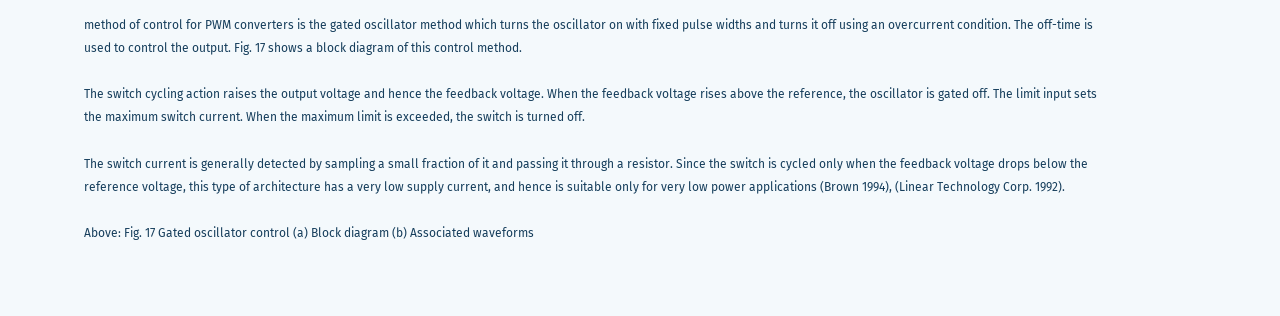method of control for PWM converters is the gated oscillator method which turns the oscillator on with fixed pulse widths and turns it off using an overcurrent condition. The off-time is used to control the output. Fig. 17 shows a block diagram of this control method.

The switch cycling action raises the output voltage and hence the feedback voltage. When the feedback voltage rises above the reference, the oscillator is gated off. The limit input sets the maximum switch current. When the maximum limit is exceeded, the switch is turned off.

The switch current is generally detected by sampling a small fraction of it and passing it through a resistor. Since the switch is cycled only when the feedback voltage drops below the reference voltage, this type of architecture has a very low supply current, and hence is suitable only for very low power applications (Brown 1994), (Linear Technology Corp. 1992).

Above: Fig. 17 Gated oscillator control (a) Block diagram (b) Associated waveforms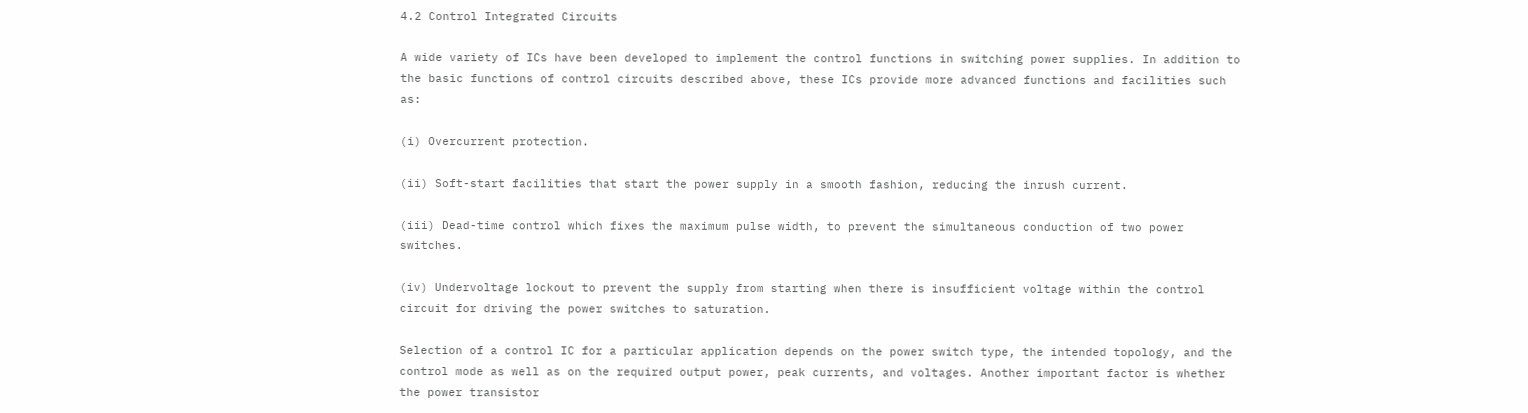4.2 Control Integrated Circuits

A wide variety of ICs have been developed to implement the control functions in switching power supplies. In addition to the basic functions of control circuits described above, these ICs provide more advanced functions and facilities such as:

(i) Overcurrent protection.

(ii) Soft-start facilities that start the power supply in a smooth fashion, reducing the inrush current.

(iii) Dead-time control which fixes the maximum pulse width, to prevent the simultaneous conduction of two power switches.

(iv) Undervoltage lockout to prevent the supply from starting when there is insufficient voltage within the control circuit for driving the power switches to saturation.

Selection of a control IC for a particular application depends on the power switch type, the intended topology, and the control mode as well as on the required output power, peak currents, and voltages. Another important factor is whether the power transistor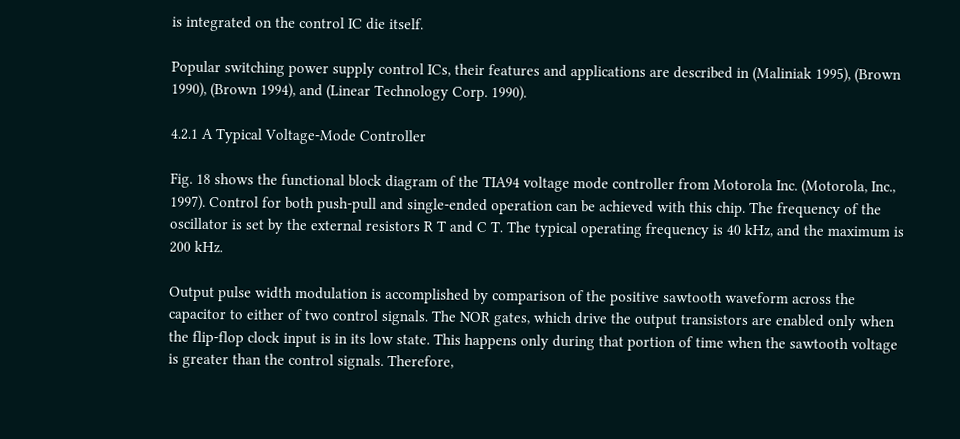is integrated on the control IC die itself.

Popular switching power supply control ICs, their features and applications are described in (Maliniak 1995), (Brown 1990), (Brown 1994), and (Linear Technology Corp. 1990).

4.2.1 A Typical Voltage-Mode Controller

Fig. 18 shows the functional block diagram of the TIA94 voltage mode controller from Motorola Inc. (Motorola, Inc., 1997). Control for both push-pull and single-ended operation can be achieved with this chip. The frequency of the oscillator is set by the external resistors R T and C T. The typical operating frequency is 40 kHz, and the maximum is 200 kHz.

Output pulse width modulation is accomplished by comparison of the positive sawtooth waveform across the capacitor to either of two control signals. The NOR gates, which drive the output transistors are enabled only when the flip-flop clock input is in its low state. This happens only during that portion of time when the sawtooth voltage is greater than the control signals. Therefore,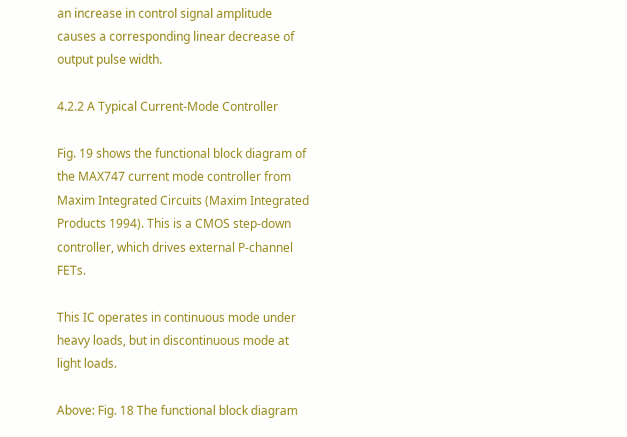an increase in control signal amplitude causes a corresponding linear decrease of output pulse width.

4.2.2 A Typical Current-Mode Controller

Fig. 19 shows the functional block diagram of the MAX747 current mode controller from Maxim Integrated Circuits (Maxim Integrated Products 1994). This is a CMOS step-down controller, which drives external P-channel FETs.

This IC operates in continuous mode under heavy loads, but in discontinuous mode at light loads.

Above: Fig. 18 The functional block diagram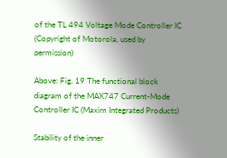of the TL 494 Voltage Mode Controller IC (Copyright of Motorola, used by permission)

Above: Fig. 19 The functional block diagram of the MAX747 Current-Mode Controller IC (Maxim Integrated Products)

Stability of the inner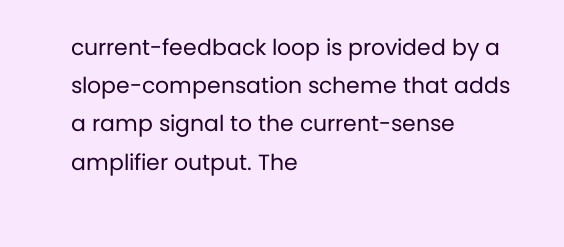current-feedback loop is provided by a slope-compensation scheme that adds a ramp signal to the current-sense amplifier output. The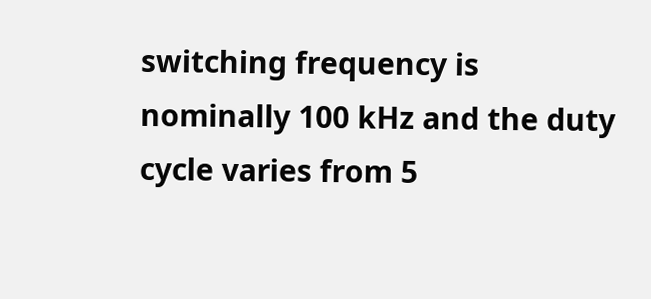switching frequency is nominally 100 kHz and the duty cycle varies from 5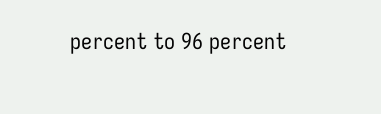percent to 96 percent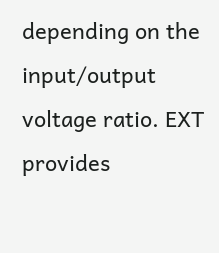depending on the input/output voltage ratio. EXT provides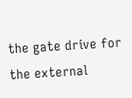the gate drive for the external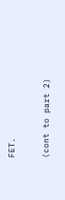FET.

(cont to part 2)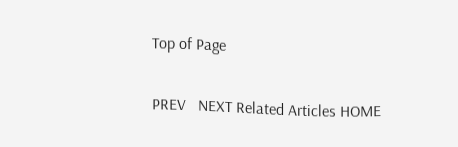Top of Page

PREV   NEXT Related Articles HOME